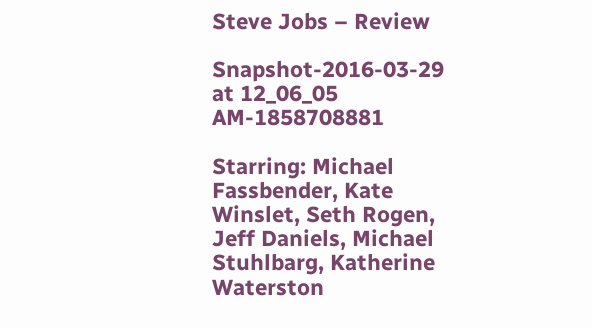Steve Jobs – Review

Snapshot-2016-03-29 at 12_06_05 AM-1858708881

Starring: Michael Fassbender, Kate Winslet, Seth Rogen, Jeff Daniels, Michael Stuhlbarg, Katherine Waterston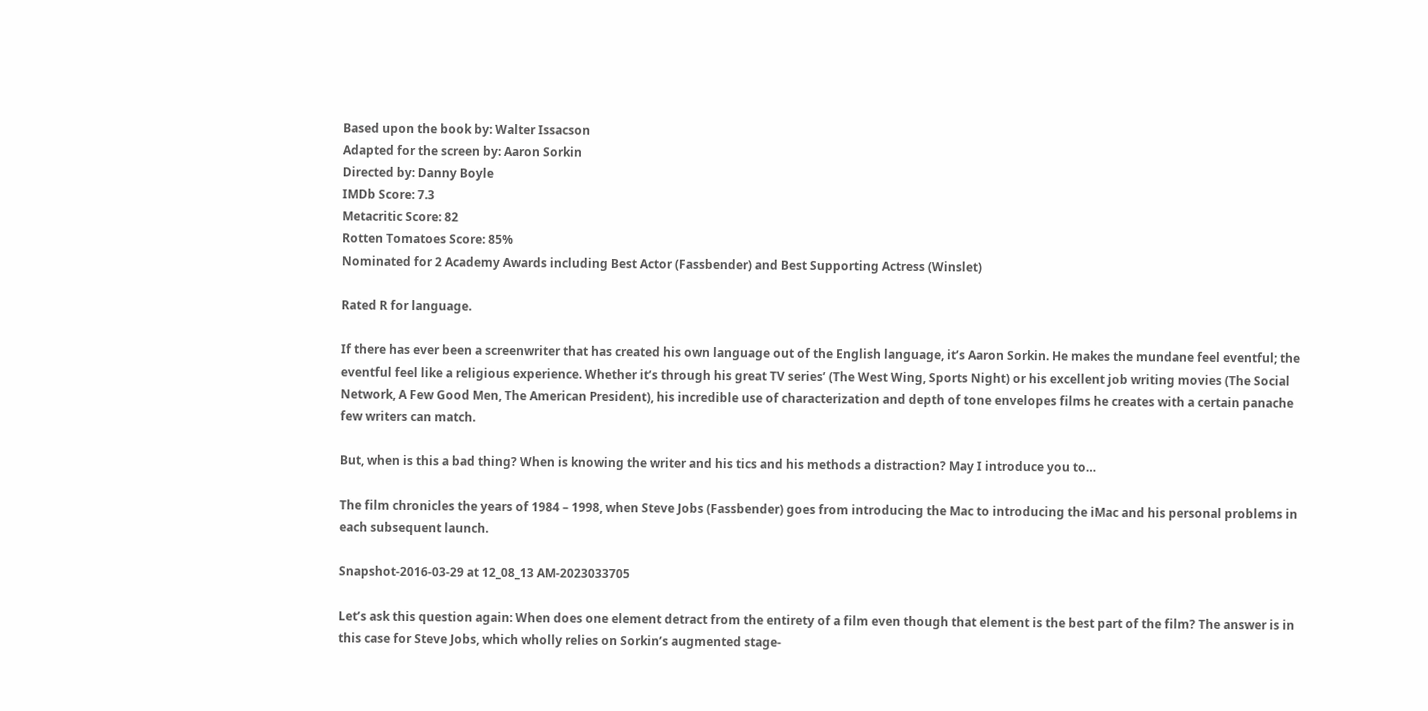Based upon the book by: Walter Issacson
Adapted for the screen by: Aaron Sorkin
Directed by: Danny Boyle
IMDb Score: 7.3
Metacritic Score: 82
Rotten Tomatoes Score: 85%
Nominated for 2 Academy Awards including Best Actor (Fassbender) and Best Supporting Actress (Winslet)

Rated R for language.

If there has ever been a screenwriter that has created his own language out of the English language, it’s Aaron Sorkin. He makes the mundane feel eventful; the eventful feel like a religious experience. Whether it’s through his great TV series’ (The West Wing, Sports Night) or his excellent job writing movies (The Social Network, A Few Good Men, The American President), his incredible use of characterization and depth of tone envelopes films he creates with a certain panache few writers can match.

But, when is this a bad thing? When is knowing the writer and his tics and his methods a distraction? May I introduce you to…

The film chronicles the years of 1984 – 1998, when Steve Jobs (Fassbender) goes from introducing the Mac to introducing the iMac and his personal problems in each subsequent launch.

Snapshot-2016-03-29 at 12_08_13 AM-2023033705

Let’s ask this question again: When does one element detract from the entirety of a film even though that element is the best part of the film? The answer is in this case for Steve Jobs, which wholly relies on Sorkin’s augmented stage-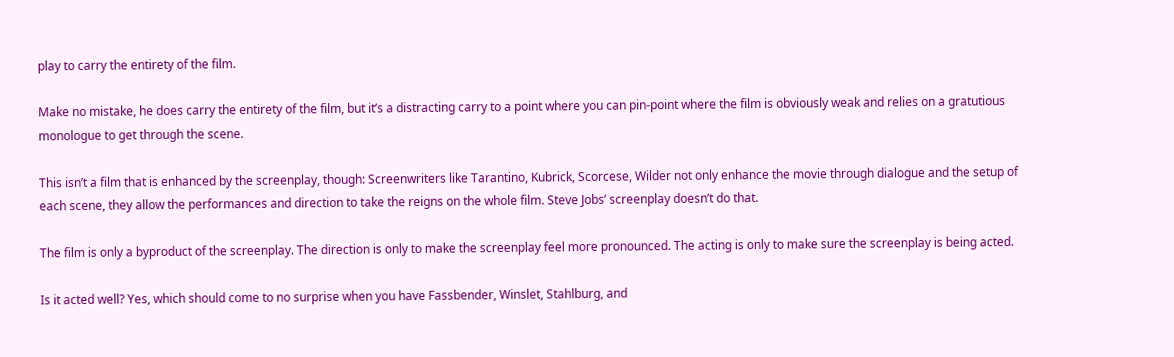play to carry the entirety of the film.

Make no mistake, he does carry the entirety of the film, but it’s a distracting carry to a point where you can pin-point where the film is obviously weak and relies on a gratutious monologue to get through the scene.

This isn’t a film that is enhanced by the screenplay, though: Screenwriters like Tarantino, Kubrick, Scorcese, Wilder not only enhance the movie through dialogue and the setup of each scene, they allow the performances and direction to take the reigns on the whole film. Steve Jobs’ screenplay doesn’t do that.

The film is only a byproduct of the screenplay. The direction is only to make the screenplay feel more pronounced. The acting is only to make sure the screenplay is being acted.

Is it acted well? Yes, which should come to no surprise when you have Fassbender, Winslet, Stahlburg, and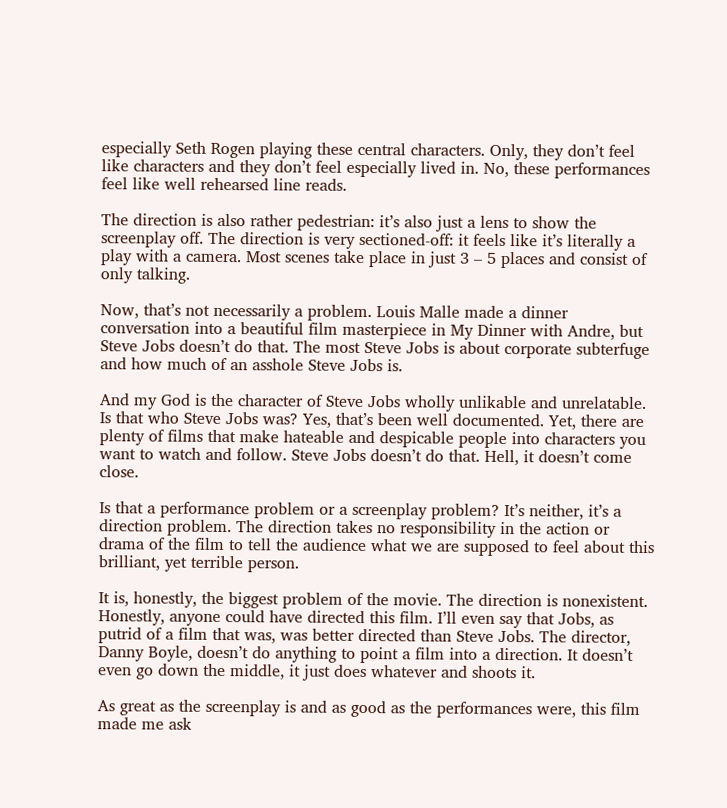especially Seth Rogen playing these central characters. Only, they don’t feel like characters and they don’t feel especially lived in. No, these performances feel like well rehearsed line reads.

The direction is also rather pedestrian: it’s also just a lens to show the screenplay off. The direction is very sectioned-off: it feels like it’s literally a play with a camera. Most scenes take place in just 3 – 5 places and consist of only talking.

Now, that’s not necessarily a problem. Louis Malle made a dinner conversation into a beautiful film masterpiece in My Dinner with Andre, but Steve Jobs doesn’t do that. The most Steve Jobs is about corporate subterfuge and how much of an asshole Steve Jobs is.

And my God is the character of Steve Jobs wholly unlikable and unrelatable. Is that who Steve Jobs was? Yes, that’s been well documented. Yet, there are plenty of films that make hateable and despicable people into characters you want to watch and follow. Steve Jobs doesn’t do that. Hell, it doesn’t come close.

Is that a performance problem or a screenplay problem? It’s neither, it’s a direction problem. The direction takes no responsibility in the action or drama of the film to tell the audience what we are supposed to feel about this brilliant, yet terrible person.

It is, honestly, the biggest problem of the movie. The direction is nonexistent. Honestly, anyone could have directed this film. I’ll even say that Jobs, as putrid of a film that was, was better directed than Steve Jobs. The director, Danny Boyle, doesn’t do anything to point a film into a direction. It doesn’t even go down the middle, it just does whatever and shoots it.

As great as the screenplay is and as good as the performances were, this film made me ask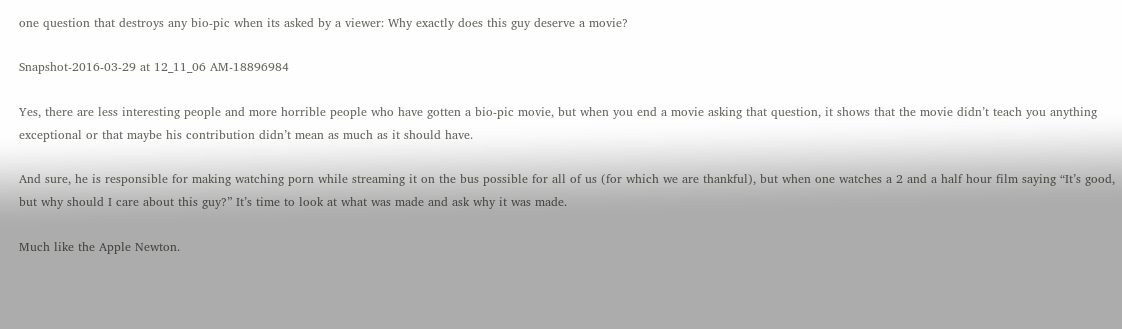one question that destroys any bio-pic when its asked by a viewer: Why exactly does this guy deserve a movie?

Snapshot-2016-03-29 at 12_11_06 AM-18896984

Yes, there are less interesting people and more horrible people who have gotten a bio-pic movie, but when you end a movie asking that question, it shows that the movie didn’t teach you anything exceptional or that maybe his contribution didn’t mean as much as it should have.

And sure, he is responsible for making watching porn while streaming it on the bus possible for all of us (for which we are thankful), but when one watches a 2 and a half hour film saying “It’s good, but why should I care about this guy?” It’s time to look at what was made and ask why it was made.

Much like the Apple Newton.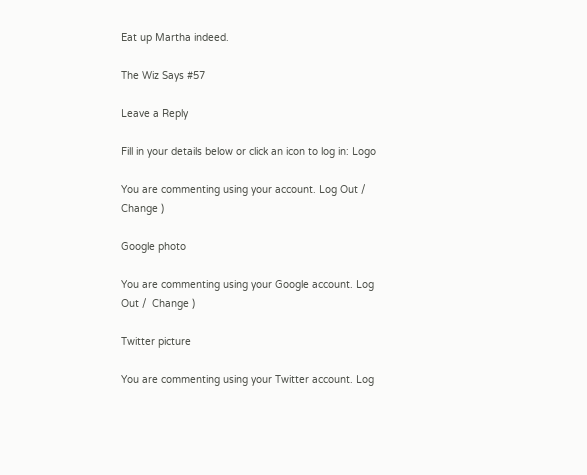Eat up Martha indeed.

The Wiz Says #57

Leave a Reply

Fill in your details below or click an icon to log in: Logo

You are commenting using your account. Log Out /  Change )

Google photo

You are commenting using your Google account. Log Out /  Change )

Twitter picture

You are commenting using your Twitter account. Log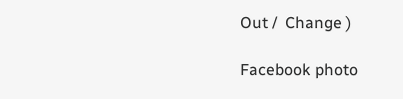Out /  Change )

Facebook photo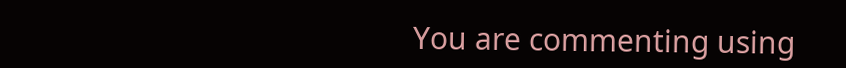You are commenting using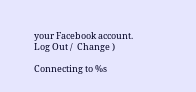your Facebook account. Log Out /  Change )

Connecting to %s